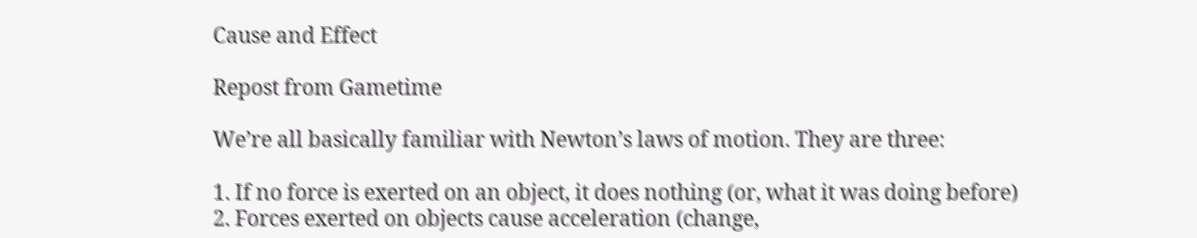Cause and Effect

Repost from Gametime

We’re all basically familiar with Newton’s laws of motion. They are three:

1. If no force is exerted on an object, it does nothing (or, what it was doing before)
2. Forces exerted on objects cause acceleration (change,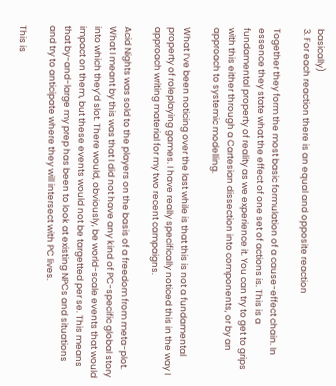basically)
3. For each reaction there is an equal and opposite reaction

Together they form the most basic formulation of a cause-effect chain. In essence they state what the effect of one set of actions is. This is a fundamental property of reality as we experience it. You can try to get to grips with this either through a Cartesian dissection into components, or by an approach to systemic modelling.

What I’ve been noticing over the last while is that this is not a fundamental property of roleplaying games. I have really specifically noticed this in the way I approach writing material for my two recent campaigns.

Acid Nights was sold to the players on the basis of a freedom from meta-plot. What I meant by this was that I did not have any kind of PC-specific global story into which they’d slot. There would, obviously, be world-scale events that would impact on them, but these events would not be targetted per se. This means that by-and-large my prep has been to look at existing NPCs and situations and try to anticipate where they will intersect with PC lives.

This is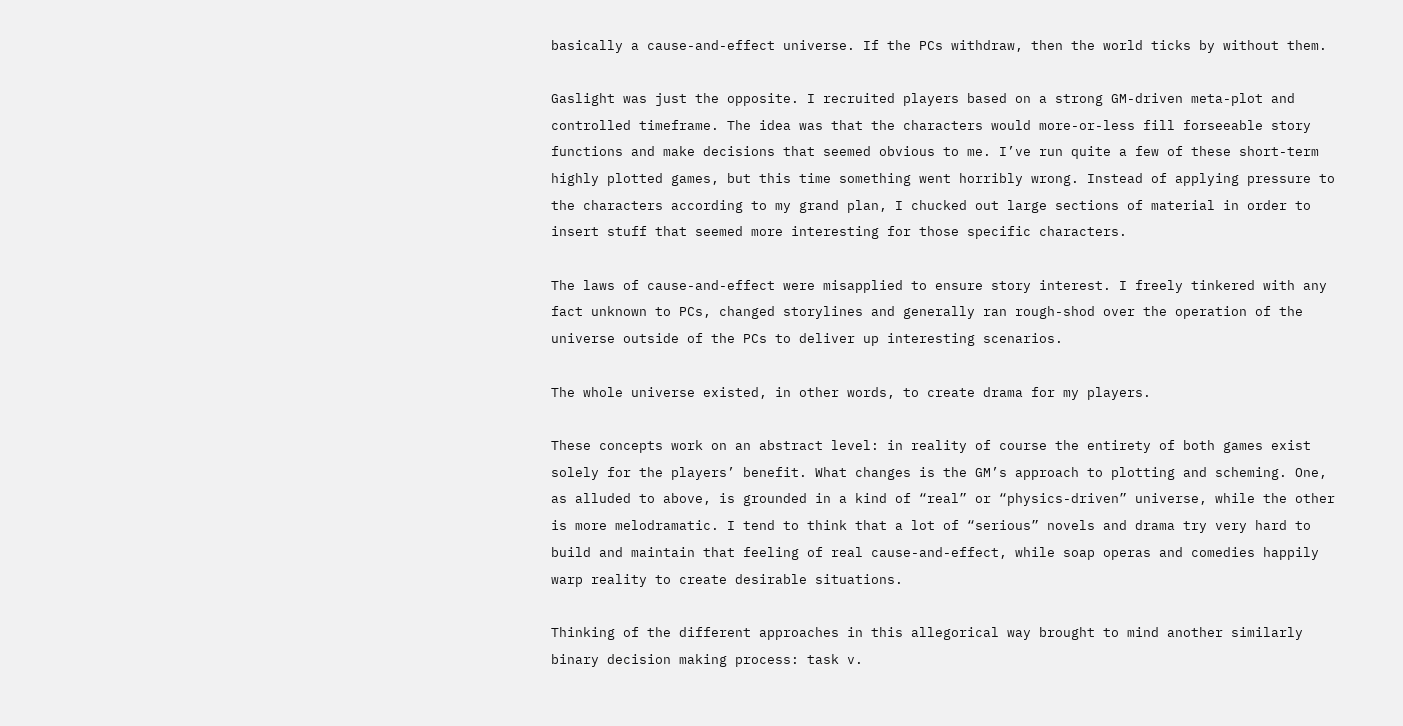basically a cause-and-effect universe. If the PCs withdraw, then the world ticks by without them.

Gaslight was just the opposite. I recruited players based on a strong GM-driven meta-plot and controlled timeframe. The idea was that the characters would more-or-less fill forseeable story functions and make decisions that seemed obvious to me. I’ve run quite a few of these short-term highly plotted games, but this time something went horribly wrong. Instead of applying pressure to the characters according to my grand plan, I chucked out large sections of material in order to insert stuff that seemed more interesting for those specific characters.

The laws of cause-and-effect were misapplied to ensure story interest. I freely tinkered with any fact unknown to PCs, changed storylines and generally ran rough-shod over the operation of the universe outside of the PCs to deliver up interesting scenarios.

The whole universe existed, in other words, to create drama for my players.

These concepts work on an abstract level: in reality of course the entirety of both games exist solely for the players’ benefit. What changes is the GM’s approach to plotting and scheming. One, as alluded to above, is grounded in a kind of “real” or “physics-driven” universe, while the other is more melodramatic. I tend to think that a lot of “serious” novels and drama try very hard to build and maintain that feeling of real cause-and-effect, while soap operas and comedies happily warp reality to create desirable situations.

Thinking of the different approaches in this allegorical way brought to mind another similarly binary decision making process: task v.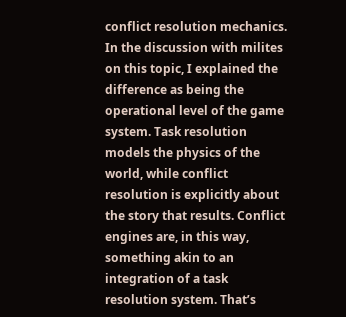conflict resolution mechanics. In the discussion with milites on this topic, I explained the difference as being the operational level of the game system. Task resolution models the physics of the world, while conflict resolution is explicitly about the story that results. Conflict engines are, in this way, something akin to an integration of a task resolution system. That’s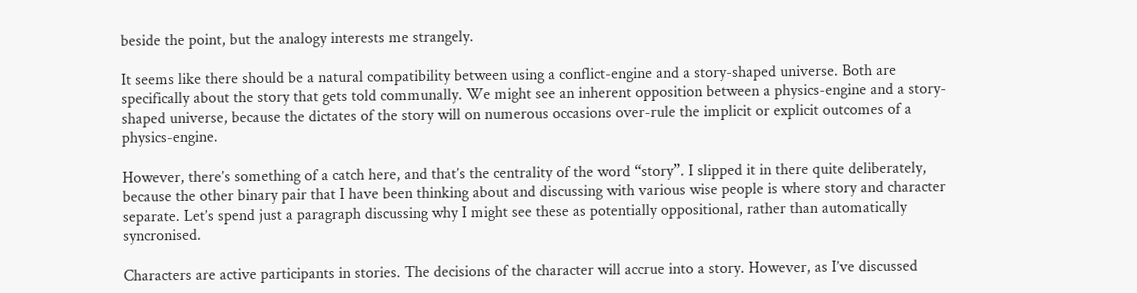beside the point, but the analogy interests me strangely.

It seems like there should be a natural compatibility between using a conflict-engine and a story-shaped universe. Both are specifically about the story that gets told communally. We might see an inherent opposition between a physics-engine and a story-shaped universe, because the dictates of the story will on numerous occasions over-rule the implicit or explicit outcomes of a physics-engine.

However, there’s something of a catch here, and that’s the centrality of the word “story”. I slipped it in there quite deliberately, because the other binary pair that I have been thinking about and discussing with various wise people is where story and character separate. Let’s spend just a paragraph discussing why I might see these as potentially oppositional, rather than automatically syncronised.

Characters are active participants in stories. The decisions of the character will accrue into a story. However, as I’ve discussed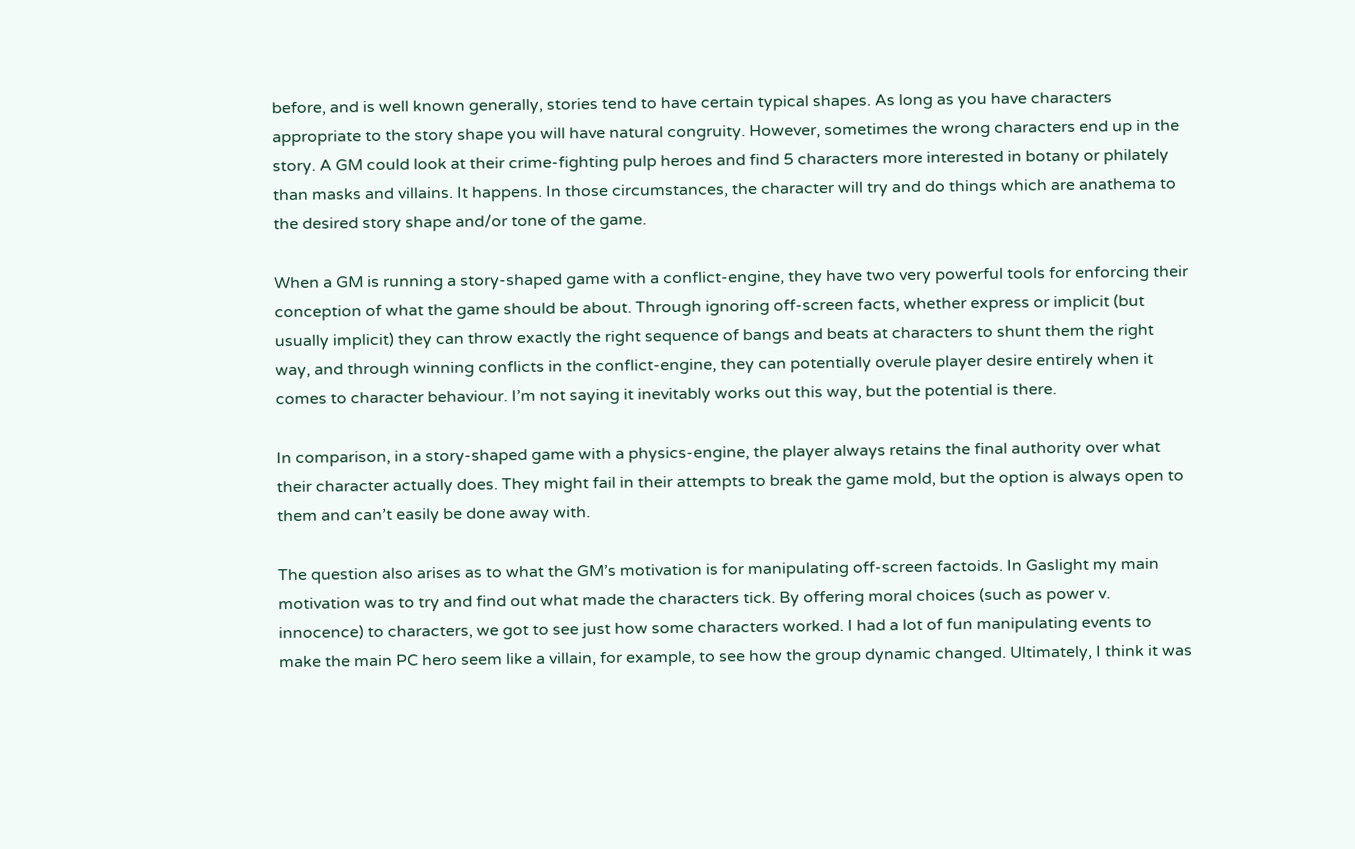before, and is well known generally, stories tend to have certain typical shapes. As long as you have characters appropriate to the story shape you will have natural congruity. However, sometimes the wrong characters end up in the story. A GM could look at their crime-fighting pulp heroes and find 5 characters more interested in botany or philately than masks and villains. It happens. In those circumstances, the character will try and do things which are anathema to the desired story shape and/or tone of the game.

When a GM is running a story-shaped game with a conflict-engine, they have two very powerful tools for enforcing their conception of what the game should be about. Through ignoring off-screen facts, whether express or implicit (but usually implicit) they can throw exactly the right sequence of bangs and beats at characters to shunt them the right way, and through winning conflicts in the conflict-engine, they can potentially overule player desire entirely when it comes to character behaviour. I’m not saying it inevitably works out this way, but the potential is there.

In comparison, in a story-shaped game with a physics-engine, the player always retains the final authority over what their character actually does. They might fail in their attempts to break the game mold, but the option is always open to them and can’t easily be done away with.

The question also arises as to what the GM’s motivation is for manipulating off-screen factoids. In Gaslight my main motivation was to try and find out what made the characters tick. By offering moral choices (such as power v. innocence) to characters, we got to see just how some characters worked. I had a lot of fun manipulating events to make the main PC hero seem like a villain, for example, to see how the group dynamic changed. Ultimately, I think it was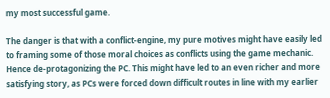my most successful game.

The danger is that with a conflict-engine, my pure motives might have easily led to framing some of those moral choices as conflicts using the game mechanic. Hence de-protagonizing the PC. This might have led to an even richer and more satisfying story, as PCs were forced down difficult routes in line with my earlier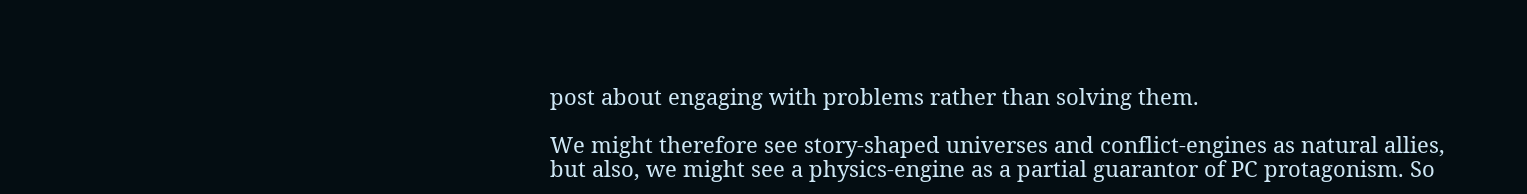post about engaging with problems rather than solving them.

We might therefore see story-shaped universes and conflict-engines as natural allies, but also, we might see a physics-engine as a partial guarantor of PC protagonism. So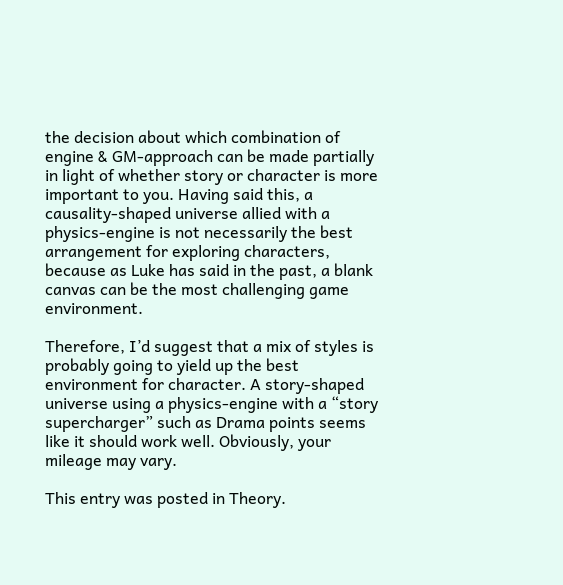the decision about which combination of engine & GM-approach can be made partially in light of whether story or character is more important to you. Having said this, a causality-shaped universe allied with a physics-engine is not necessarily the best arrangement for exploring characters, because as Luke has said in the past, a blank canvas can be the most challenging game environment.

Therefore, I’d suggest that a mix of styles is probably going to yield up the best environment for character. A story-shaped universe using a physics-engine with a “story supercharger” such as Drama points seems like it should work well. Obviously, your mileage may vary.

This entry was posted in Theory.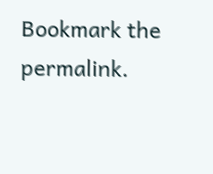Bookmark the permalink.